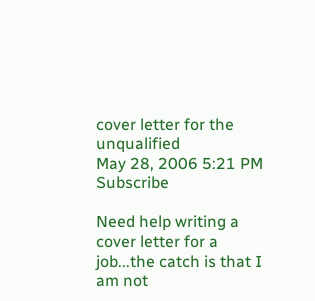cover letter for the unqualified
May 28, 2006 5:21 PM   Subscribe

Need help writing a cover letter for a job...the catch is that I am not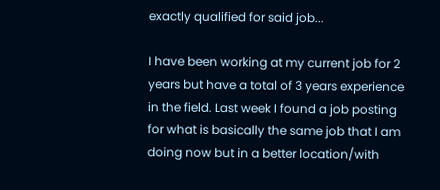exactly qualified for said job...

I have been working at my current job for 2 years but have a total of 3 years experience in the field. Last week I found a job posting for what is basically the same job that I am doing now but in a better location/with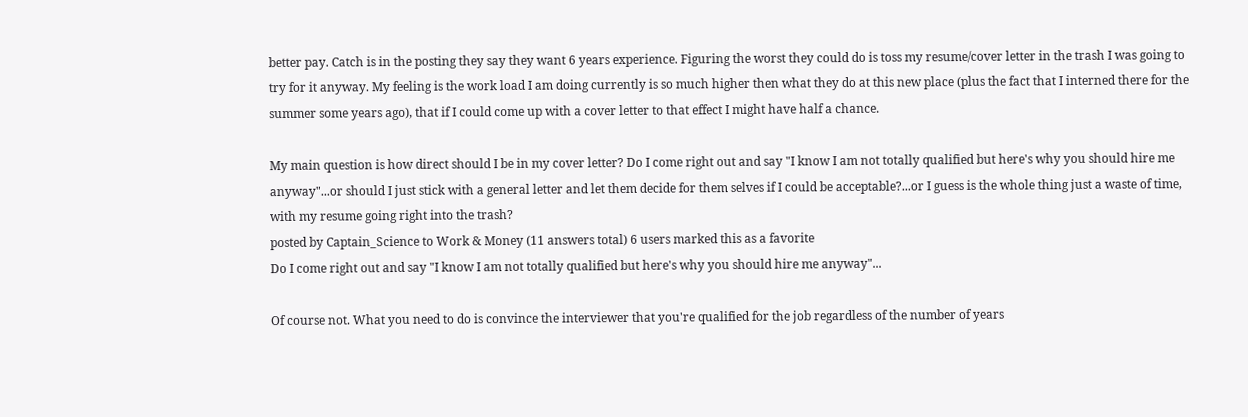better pay. Catch is in the posting they say they want 6 years experience. Figuring the worst they could do is toss my resume/cover letter in the trash I was going to try for it anyway. My feeling is the work load I am doing currently is so much higher then what they do at this new place (plus the fact that I interned there for the summer some years ago), that if I could come up with a cover letter to that effect I might have half a chance.

My main question is how direct should I be in my cover letter? Do I come right out and say "I know I am not totally qualified but here's why you should hire me anyway"...or should I just stick with a general letter and let them decide for them selves if I could be acceptable?...or I guess is the whole thing just a waste of time, with my resume going right into the trash?
posted by Captain_Science to Work & Money (11 answers total) 6 users marked this as a favorite
Do I come right out and say "I know I am not totally qualified but here's why you should hire me anyway"...

Of course not. What you need to do is convince the interviewer that you're qualified for the job regardless of the number of years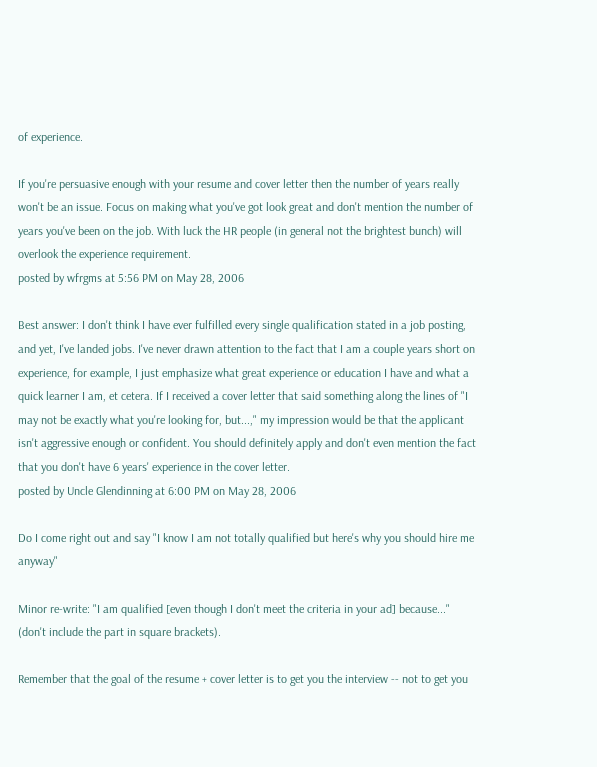of experience.

If you're persuasive enough with your resume and cover letter then the number of years really won't be an issue. Focus on making what you've got look great and don't mention the number of years you've been on the job. With luck the HR people (in general not the brightest bunch) will overlook the experience requirement.
posted by wfrgms at 5:56 PM on May 28, 2006

Best answer: I don't think I have ever fulfilled every single qualification stated in a job posting, and yet, I've landed jobs. I've never drawn attention to the fact that I am a couple years short on experience, for example, I just emphasize what great experience or education I have and what a quick learner I am, et cetera. If I received a cover letter that said something along the lines of "I may not be exactly what you're looking for, but...," my impression would be that the applicant isn't aggressive enough or confident. You should definitely apply and don't even mention the fact that you don't have 6 years' experience in the cover letter.
posted by Uncle Glendinning at 6:00 PM on May 28, 2006

Do I come right out and say "I know I am not totally qualified but here's why you should hire me anyway"

Minor re-write: "I am qualified [even though I don't meet the criteria in your ad] because..." (don't include the part in square brackets).

Remember that the goal of the resume + cover letter is to get you the interview -- not to get you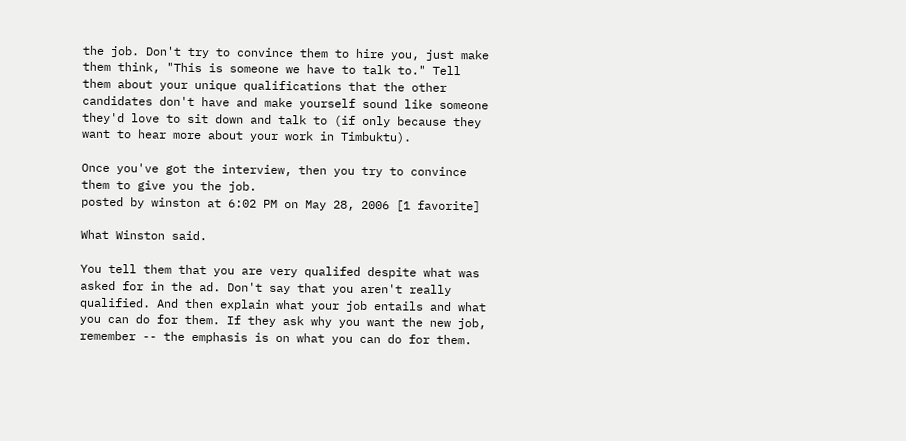the job. Don't try to convince them to hire you, just make them think, "This is someone we have to talk to." Tell them about your unique qualifications that the other candidates don't have and make yourself sound like someone they'd love to sit down and talk to (if only because they want to hear more about your work in Timbuktu).

Once you've got the interview, then you try to convince them to give you the job.
posted by winston at 6:02 PM on May 28, 2006 [1 favorite]

What Winston said.

You tell them that you are very qualifed despite what was asked for in the ad. Don't say that you aren't really qualified. And then explain what your job entails and what you can do for them. If they ask why you want the new job, remember -- the emphasis is on what you can do for them.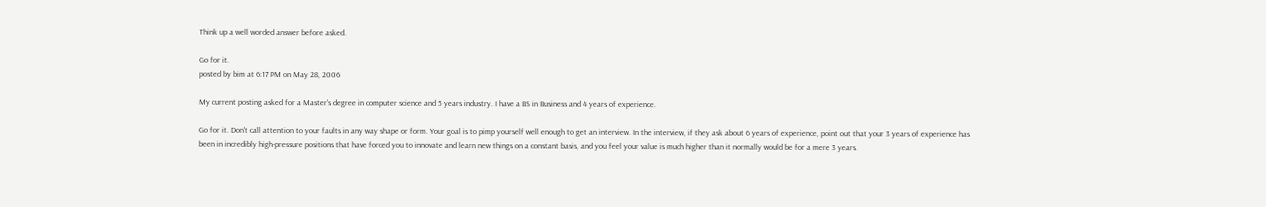Think up a well worded answer before asked.

Go for it.
posted by bim at 6:17 PM on May 28, 2006

My current posting asked for a Master's degree in computer science and 5 years industry. I have a BS in Business and 4 years of experience.

Go for it. Don't call attention to your faults in any way shape or form. Your goal is to pimp yourself well enough to get an interview. In the interview, if they ask about 6 years of experience, point out that your 3 years of experience has been in incredibly high-pressure positions that have forced you to innovate and learn new things on a constant basis, and you feel your value is much higher than it normally would be for a mere 3 years.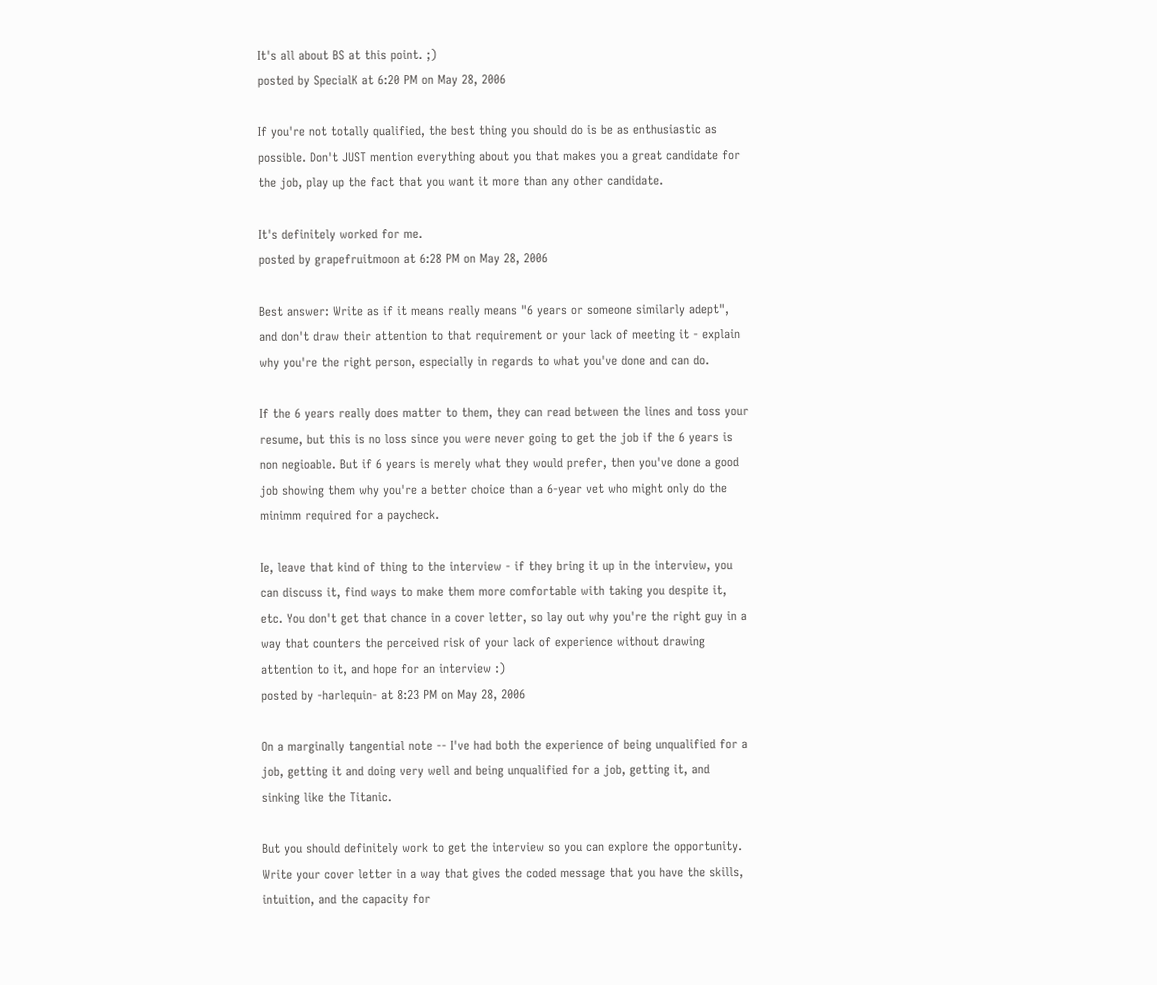It's all about BS at this point. ;)
posted by SpecialK at 6:20 PM on May 28, 2006

If you're not totally qualified, the best thing you should do is be as enthusiastic as possible. Don't JUST mention everything about you that makes you a great candidate for the job, play up the fact that you want it more than any other candidate.

It's definitely worked for me.
posted by grapefruitmoon at 6:28 PM on May 28, 2006

Best answer: Write as if it means really means "6 years or someone similarly adept", and don't draw their attention to that requirement or your lack of meeting it - explain why you're the right person, especially in regards to what you've done and can do.

If the 6 years really does matter to them, they can read between the lines and toss your resume, but this is no loss since you were never going to get the job if the 6 years is non negioable. But if 6 years is merely what they would prefer, then you've done a good job showing them why you're a better choice than a 6-year vet who might only do the minimm required for a paycheck.

Ie, leave that kind of thing to the interview - if they bring it up in the interview, you can discuss it, find ways to make them more comfortable with taking you despite it, etc. You don't get that chance in a cover letter, so lay out why you're the right guy in a way that counters the perceived risk of your lack of experience without drawing attention to it, and hope for an interview :)
posted by -harlequin- at 8:23 PM on May 28, 2006

On a marginally tangential note -- I've had both the experience of being unqualified for a job, getting it and doing very well and being unqualified for a job, getting it, and sinking like the Titanic.

But you should definitely work to get the interview so you can explore the opportunity. Write your cover letter in a way that gives the coded message that you have the skills, intuition, and the capacity for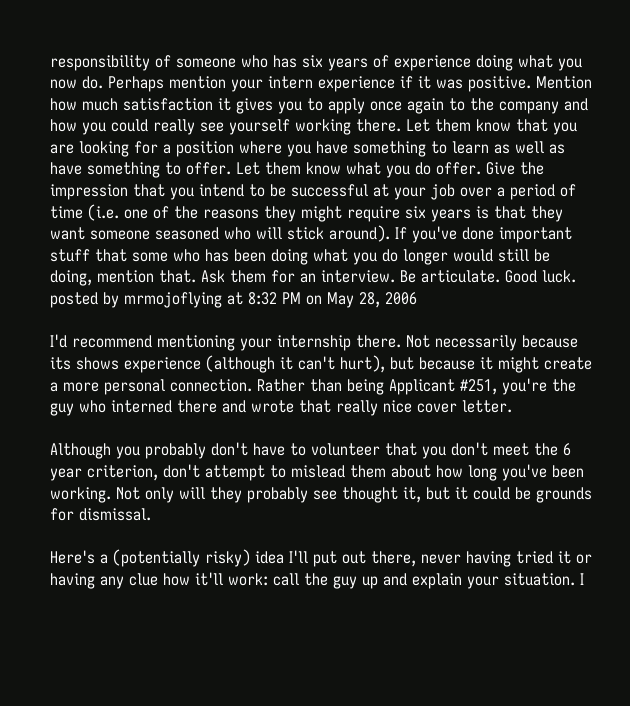responsibility of someone who has six years of experience doing what you now do. Perhaps mention your intern experience if it was positive. Mention how much satisfaction it gives you to apply once again to the company and how you could really see yourself working there. Let them know that you are looking for a position where you have something to learn as well as have something to offer. Let them know what you do offer. Give the impression that you intend to be successful at your job over a period of time (i.e. one of the reasons they might require six years is that they want someone seasoned who will stick around). If you've done important stuff that some who has been doing what you do longer would still be doing, mention that. Ask them for an interview. Be articulate. Good luck.
posted by mrmojoflying at 8:32 PM on May 28, 2006

I'd recommend mentioning your internship there. Not necessarily because its shows experience (although it can't hurt), but because it might create a more personal connection. Rather than being Applicant #251, you're the guy who interned there and wrote that really nice cover letter.

Although you probably don't have to volunteer that you don't meet the 6 year criterion, don't attempt to mislead them about how long you've been working. Not only will they probably see thought it, but it could be grounds for dismissal.

Here's a (potentially risky) idea I'll put out there, never having tried it or having any clue how it'll work: call the guy up and explain your situation. I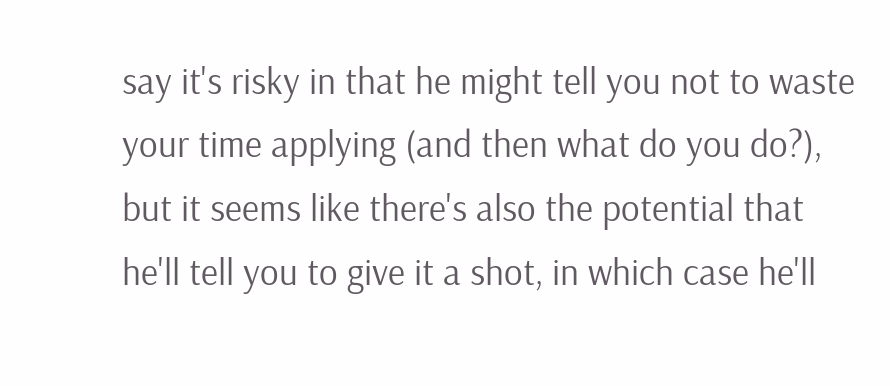say it's risky in that he might tell you not to waste your time applying (and then what do you do?), but it seems like there's also the potential that he'll tell you to give it a shot, in which case he'll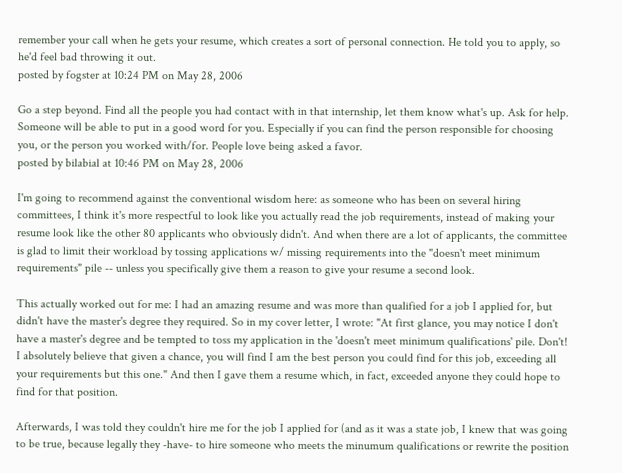remember your call when he gets your resume, which creates a sort of personal connection. He told you to apply, so he'd feel bad throwing it out.
posted by fogster at 10:24 PM on May 28, 2006

Go a step beyond. Find all the people you had contact with in that internship, let them know what's up. Ask for help. Someone will be able to put in a good word for you. Especially if you can find the person responsible for choosing you, or the person you worked with/for. People love being asked a favor.
posted by bilabial at 10:46 PM on May 28, 2006

I'm going to recommend against the conventional wisdom here: as someone who has been on several hiring committees, I think it's more respectful to look like you actually read the job requirements, instead of making your resume look like the other 80 applicants who obviously didn't. And when there are a lot of applicants, the committee is glad to limit their workload by tossing applications w/ missing requirements into the "doesn't meet minimum requirements" pile -- unless you specifically give them a reason to give your resume a second look.

This actually worked out for me: I had an amazing resume and was more than qualified for a job I applied for, but didn't have the master's degree they required. So in my cover letter, I wrote: "At first glance, you may notice I don't have a master's degree and be tempted to toss my application in the 'doesn't meet minimum qualifications' pile. Don't! I absolutely believe that given a chance, you will find I am the best person you could find for this job, exceeding all your requirements but this one." And then I gave them a resume which, in fact, exceeded anyone they could hope to find for that position.

Afterwards, I was told they couldn't hire me for the job I applied for (and as it was a state job, I knew that was going to be true, because legally they -have- to hire someone who meets the minumum qualifications or rewrite the position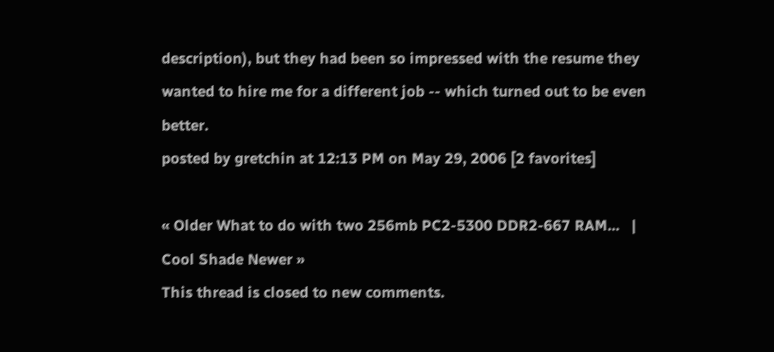description), but they had been so impressed with the resume they wanted to hire me for a different job -- which turned out to be even better.
posted by gretchin at 12:13 PM on May 29, 2006 [2 favorites]

« Older What to do with two 256mb PC2-5300 DDR2-667 RAM...   |   Cool Shade Newer »
This thread is closed to new comments.